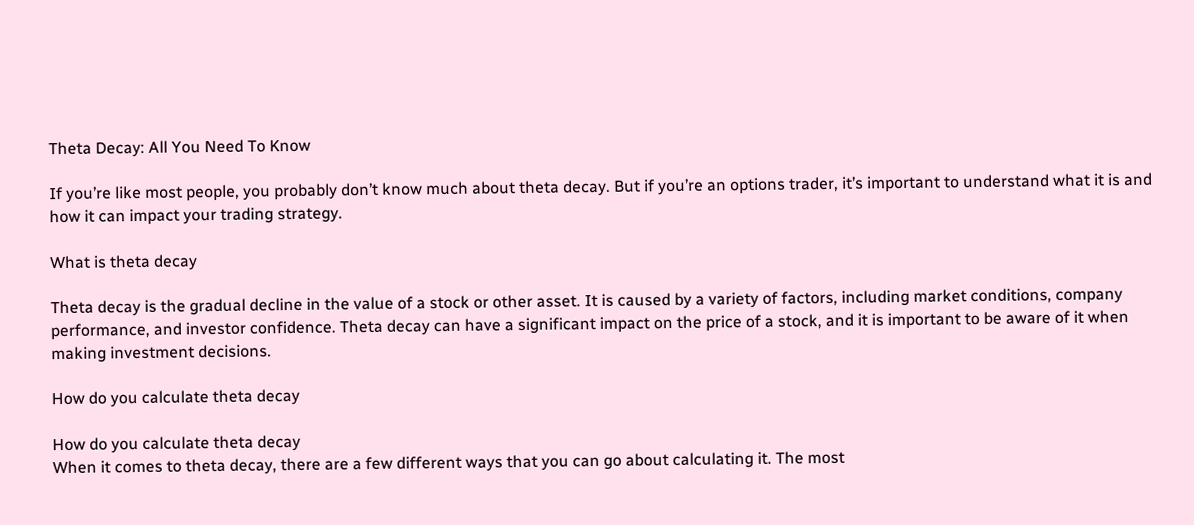Theta Decay: All You Need To Know

If you’re like most people, you probably don’t know much about theta decay. But if you’re an options trader, it’s important to understand what it is and how it can impact your trading strategy.

What is theta decay

Theta decay is the gradual decline in the value of a stock or other asset. It is caused by a variety of factors, including market conditions, company performance, and investor confidence. Theta decay can have a significant impact on the price of a stock, and it is important to be aware of it when making investment decisions.

How do you calculate theta decay

How do you calculate theta decay
When it comes to theta decay, there are a few different ways that you can go about calculating it. The most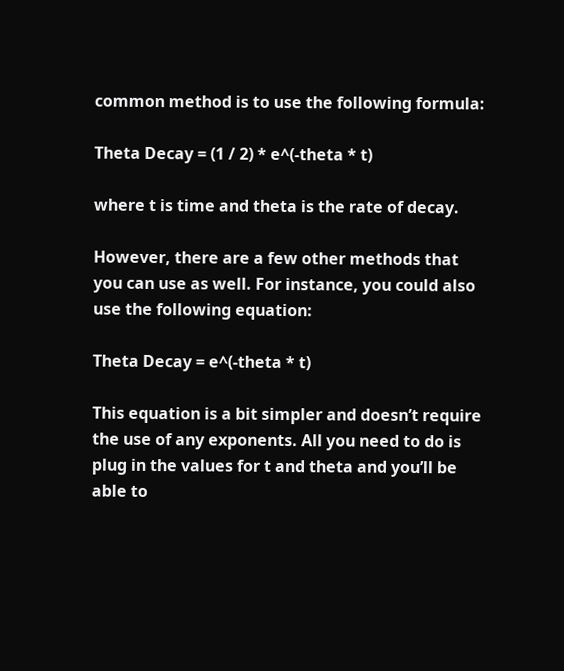common method is to use the following formula:

Theta Decay = (1 / 2) * e^(-theta * t)

where t is time and theta is the rate of decay.

However, there are a few other methods that you can use as well. For instance, you could also use the following equation:

Theta Decay = e^(-theta * t)

This equation is a bit simpler and doesn’t require the use of any exponents. All you need to do is plug in the values for t and theta and you’ll be able to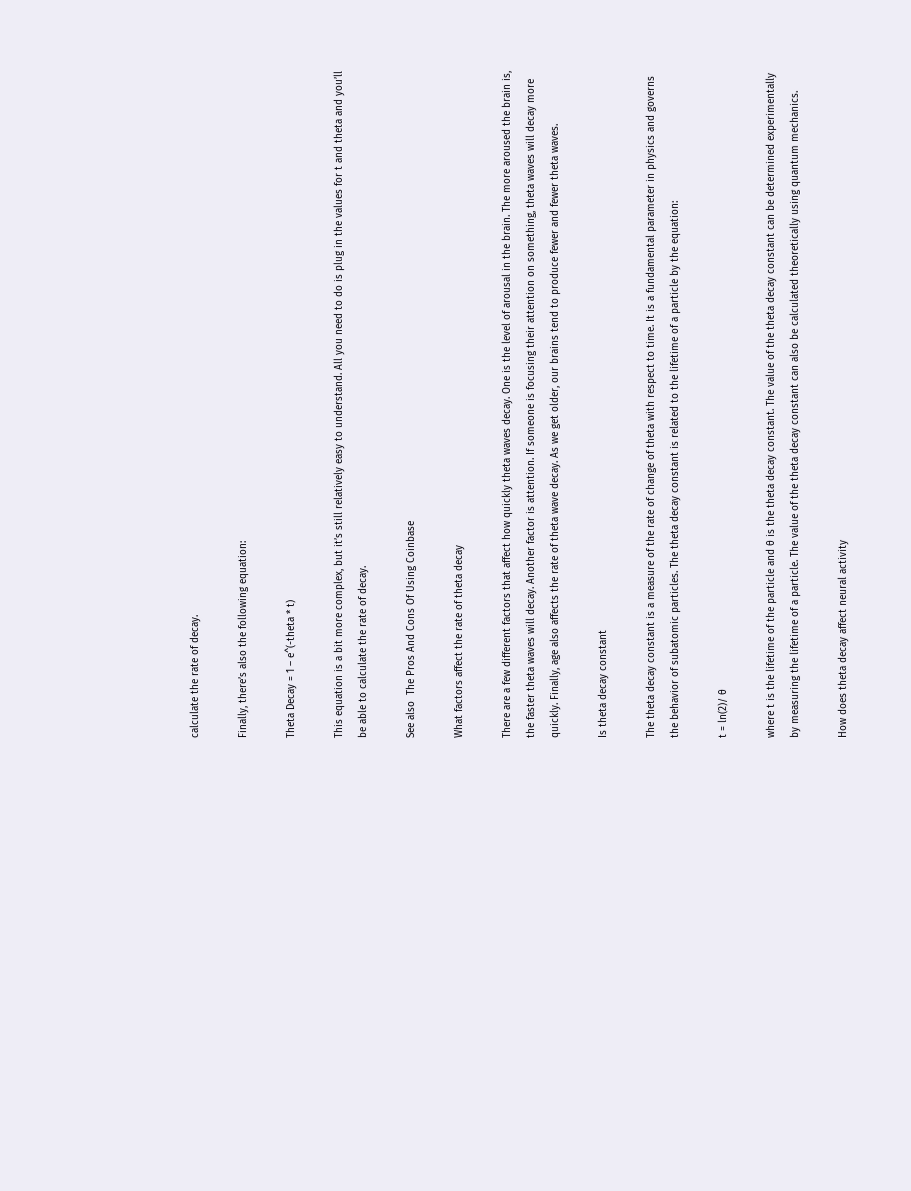calculate the rate of decay.

Finally, there’s also the following equation:

Theta Decay = 1 – e^(-theta * t)

This equation is a bit more complex, but it’s still relatively easy to understand. All you need to do is plug in the values for t and theta and you’ll be able to calculate the rate of decay.

See also  The Pros And Cons Of Using Coinbase

What factors affect the rate of theta decay

There are a few different factors that affect how quickly theta waves decay. One is the level of arousal in the brain. The more aroused the brain is, the faster theta waves will decay. Another factor is attention. If someone is focusing their attention on something, theta waves will decay more quickly. Finally, age also affects the rate of theta wave decay. As we get older, our brains tend to produce fewer and fewer theta waves.

Is theta decay constant

The theta decay constant is a measure of the rate of change of theta with respect to time. It is a fundamental parameter in physics and governs the behavior of subatomic particles. The theta decay constant is related to the lifetime of a particle by the equation:

t = ln(2)/ θ

where t is the lifetime of the particle and θ is the theta decay constant. The value of the theta decay constant can be determined experimentally by measuring the lifetime of a particle. The value of the theta decay constant can also be calculated theoretically using quantum mechanics.

How does theta decay affect neural activity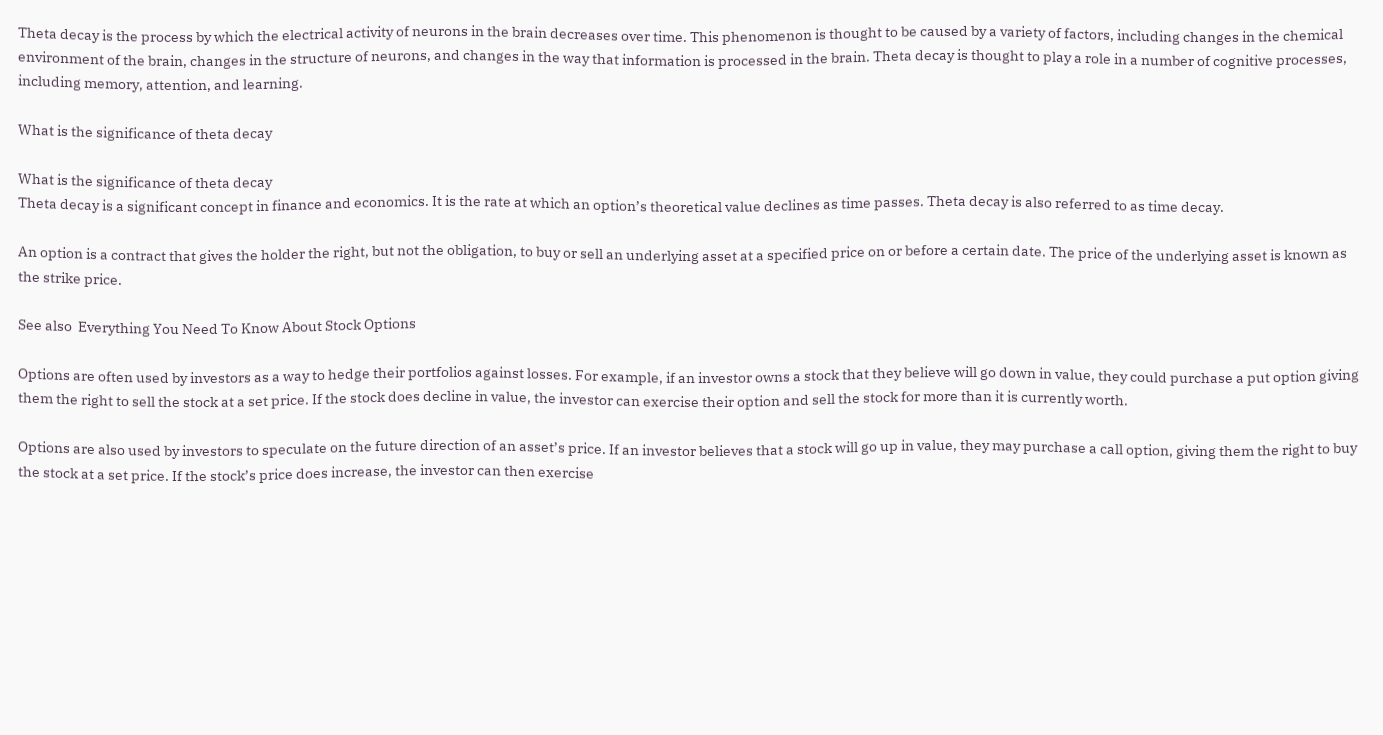Theta decay is the process by which the electrical activity of neurons in the brain decreases over time. This phenomenon is thought to be caused by a variety of factors, including changes in the chemical environment of the brain, changes in the structure of neurons, and changes in the way that information is processed in the brain. Theta decay is thought to play a role in a number of cognitive processes, including memory, attention, and learning.

What is the significance of theta decay

What is the significance of theta decay
Theta decay is a significant concept in finance and economics. It is the rate at which an option’s theoretical value declines as time passes. Theta decay is also referred to as time decay.

An option is a contract that gives the holder the right, but not the obligation, to buy or sell an underlying asset at a specified price on or before a certain date. The price of the underlying asset is known as the strike price.

See also  Everything You Need To Know About Stock Options

Options are often used by investors as a way to hedge their portfolios against losses. For example, if an investor owns a stock that they believe will go down in value, they could purchase a put option giving them the right to sell the stock at a set price. If the stock does decline in value, the investor can exercise their option and sell the stock for more than it is currently worth.

Options are also used by investors to speculate on the future direction of an asset’s price. If an investor believes that a stock will go up in value, they may purchase a call option, giving them the right to buy the stock at a set price. If the stock’s price does increase, the investor can then exercise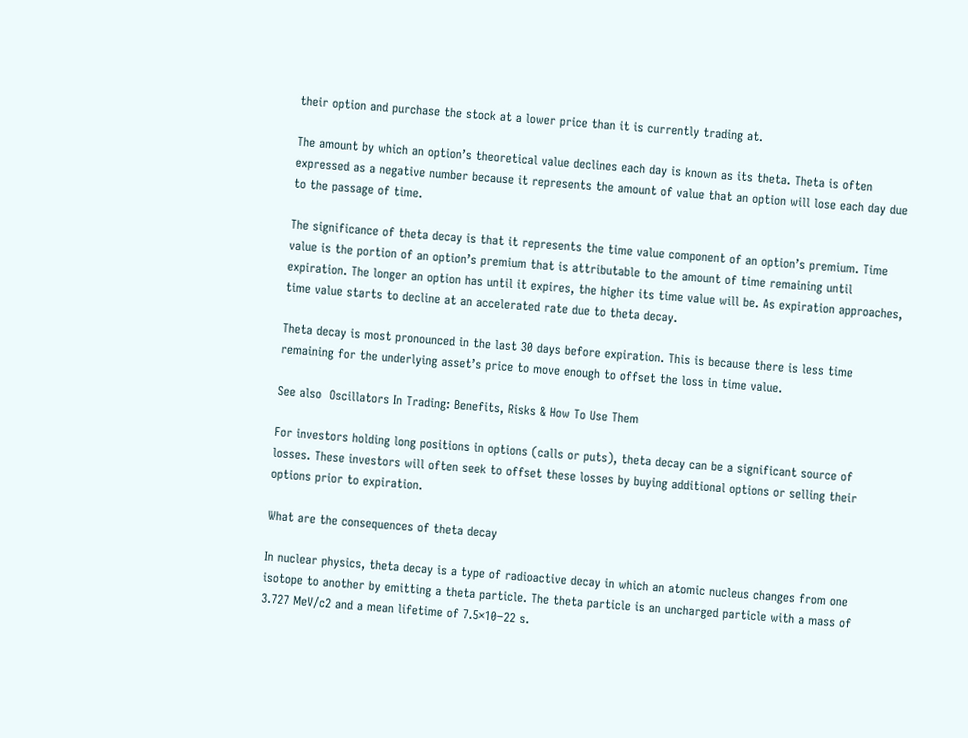their option and purchase the stock at a lower price than it is currently trading at.

The amount by which an option’s theoretical value declines each day is known as its theta. Theta is often expressed as a negative number because it represents the amount of value that an option will lose each day due to the passage of time.

The significance of theta decay is that it represents the time value component of an option’s premium. Time value is the portion of an option’s premium that is attributable to the amount of time remaining until expiration. The longer an option has until it expires, the higher its time value will be. As expiration approaches, time value starts to decline at an accelerated rate due to theta decay.

Theta decay is most pronounced in the last 30 days before expiration. This is because there is less time remaining for the underlying asset’s price to move enough to offset the loss in time value.

See also  Oscillators In Trading: Benefits, Risks & How To Use Them

For investors holding long positions in options (calls or puts), theta decay can be a significant source of losses. These investors will often seek to offset these losses by buying additional options or selling their options prior to expiration.

What are the consequences of theta decay

In nuclear physics, theta decay is a type of radioactive decay in which an atomic nucleus changes from one isotope to another by emitting a theta particle. The theta particle is an uncharged particle with a mass of 3.727 MeV/c2 and a mean lifetime of 7.5×10−22 s.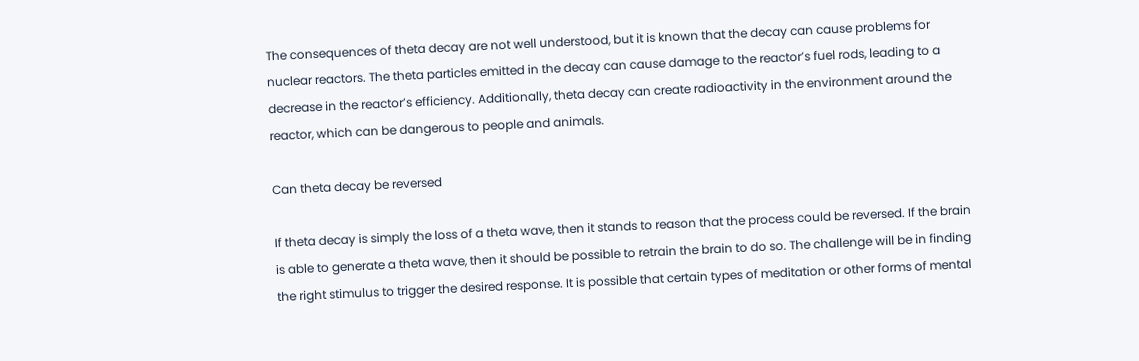The consequences of theta decay are not well understood, but it is known that the decay can cause problems for nuclear reactors. The theta particles emitted in the decay can cause damage to the reactor’s fuel rods, leading to a decrease in the reactor’s efficiency. Additionally, theta decay can create radioactivity in the environment around the reactor, which can be dangerous to people and animals.

Can theta decay be reversed

If theta decay is simply the loss of a theta wave, then it stands to reason that the process could be reversed. If the brain is able to generate a theta wave, then it should be possible to retrain the brain to do so. The challenge will be in finding the right stimulus to trigger the desired response. It is possible that certain types of meditation or other forms of mental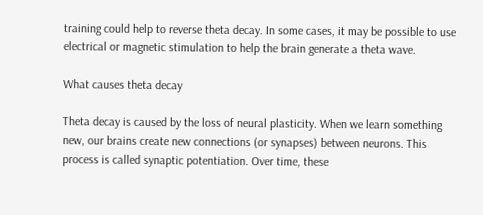training could help to reverse theta decay. In some cases, it may be possible to use electrical or magnetic stimulation to help the brain generate a theta wave.

What causes theta decay

Theta decay is caused by the loss of neural plasticity. When we learn something new, our brains create new connections (or synapses) between neurons. This process is called synaptic potentiation. Over time, these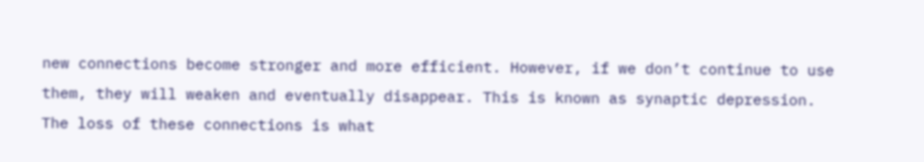new connections become stronger and more efficient. However, if we don’t continue to use them, they will weaken and eventually disappear. This is known as synaptic depression. The loss of these connections is what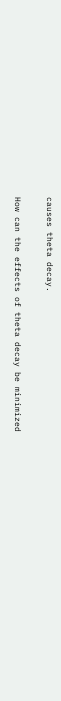causes theta decay.

How can the effects of theta decay be minimized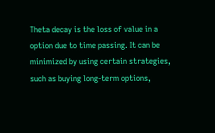Theta decay is the loss of value in a option due to time passing. It can be minimized by using certain strategies, such as buying long-term options,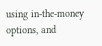using in-the-money options, and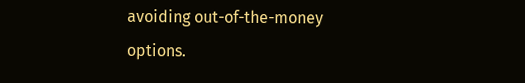avoiding out-of-the-money options.